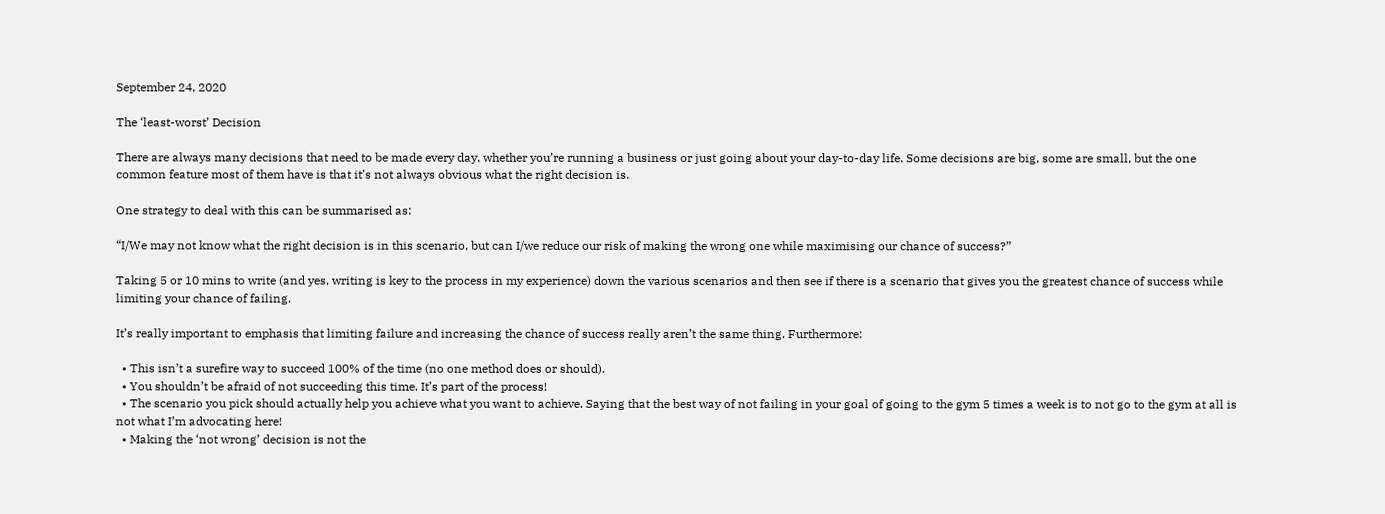September 24, 2020

The ‘least-worst’ Decision

There are always many decisions that need to be made every day, whether you’re running a business or just going about your day-to-day life. Some decisions are big, some are small, but the one common feature most of them have is that it’s not always obvious what the right decision is.

One strategy to deal with this can be summarised as:

“I/We may not know what the right decision is in this scenario, but can I/we reduce our risk of making the wrong one while maximising our chance of success?”

Taking 5 or 10 mins to write (and yes, writing is key to the process in my experience) down the various scenarios and then see if there is a scenario that gives you the greatest chance of success while limiting your chance of failing.

It’s really important to emphasis that limiting failure and increasing the chance of success really aren’t the same thing. Furthermore:

  • This isn’t a surefire way to succeed 100% of the time (no one method does or should).
  • You shouldn’t be afraid of not succeeding this time. It’s part of the process!
  • The scenario you pick should actually help you achieve what you want to achieve. Saying that the best way of not failing in your goal of going to the gym 5 times a week is to not go to the gym at all is not what I’m advocating here!
  • Making the ‘not wrong’ decision is not the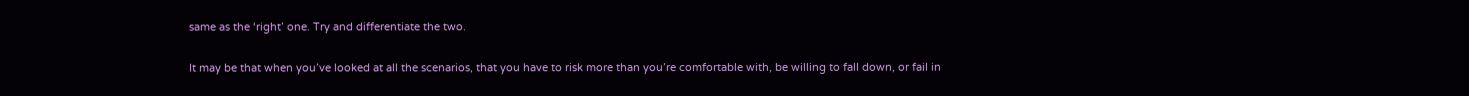same as the ‘right’ one. Try and differentiate the two.

It may be that when you’ve looked at all the scenarios, that you have to risk more than you’re comfortable with, be willing to fall down, or fail in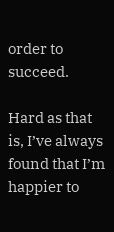order to succeed.

Hard as that is, I’ve always found that I’m happier to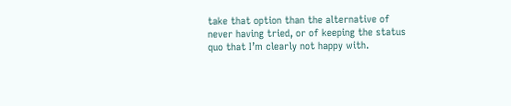take that option than the alternative of never having tried, or of keeping the status quo that I’m clearly not happy with.